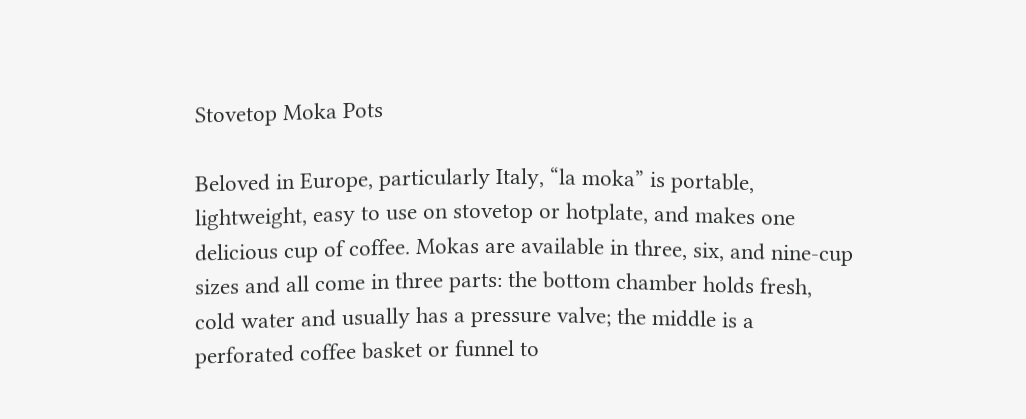Stovetop Moka Pots

Beloved in Europe, particularly Italy, “la moka” is portable, lightweight, easy to use on stovetop or hotplate, and makes one delicious cup of coffee. Mokas are available in three, six, and nine-cup sizes and all come in three parts: the bottom chamber holds fresh, cold water and usually has a pressure valve; the middle is a perforated coffee basket or funnel to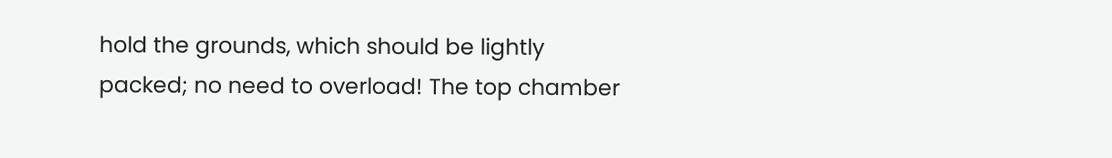hold the grounds, which should be lightly packed; no need to overload! The top chamber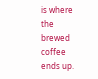is where the brewed coffee ends up.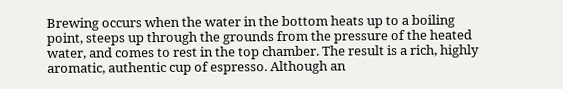Brewing occurs when the water in the bottom heats up to a boiling point, steeps up through the grounds from the pressure of the heated water, and comes to rest in the top chamber. The result is a rich, highly aromatic, authentic cup of espresso. Although an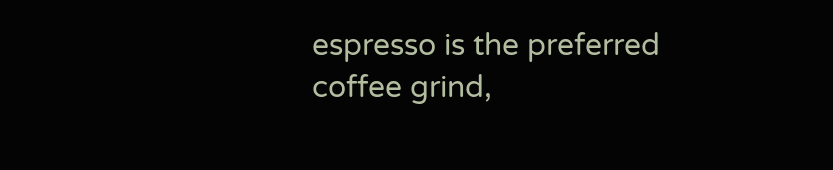espresso is the preferred coffee grind,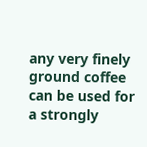any very finely ground coffee can be used for a strongly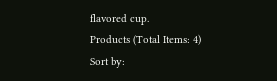flavored cup.
Products (Total Items: 4)
Sort by: